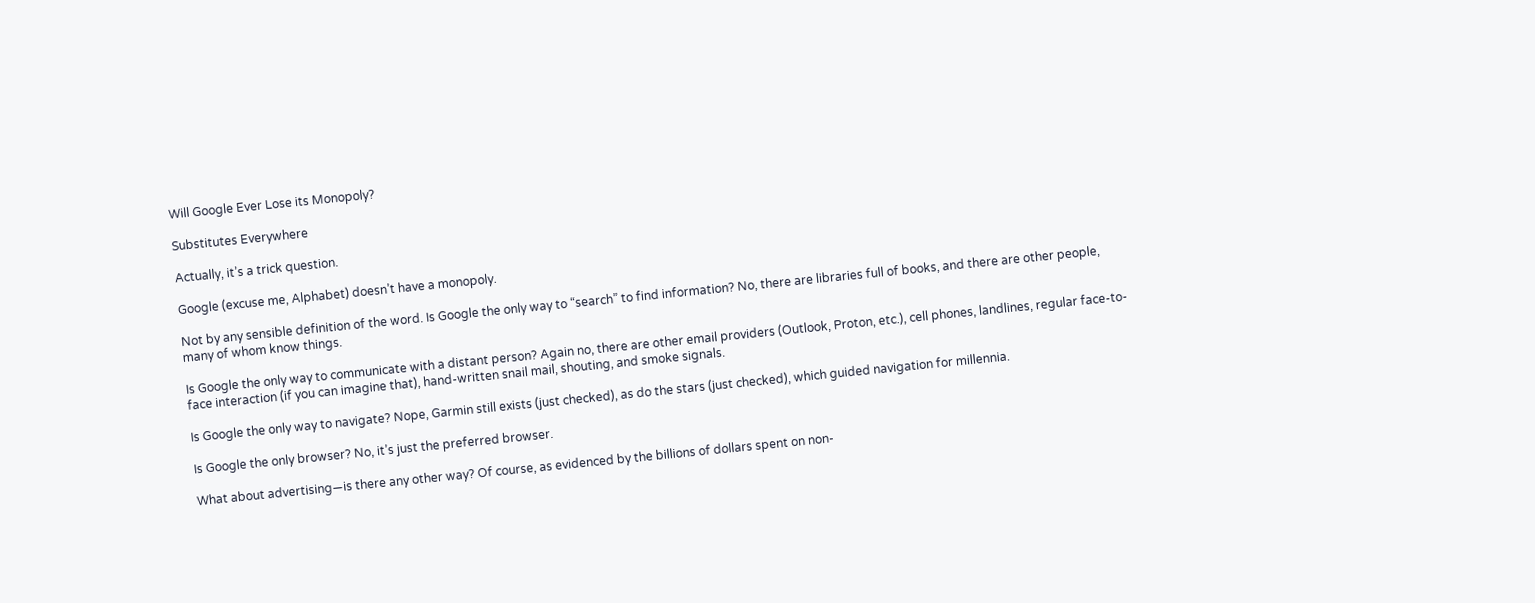Will Google Ever Lose its Monopoly?

Substitutes Everywhere

Actually, it’s a trick question.

Google (excuse me, Alphabet) doesn’t have a monopoly.

Not by any sensible definition of the word. Is Google the only way to “search” to find information? No, there are libraries full of books, and there are other people, many of whom know things.

Is Google the only way to communicate with a distant person? Again no, there are other email providers (Outlook, Proton, etc.), cell phones, landlines, regular face-to-face interaction (if you can imagine that), hand-written snail mail, shouting, and smoke signals.

Is Google the only way to navigate? Nope, Garmin still exists (just checked), as do the stars (just checked), which guided navigation for millennia.

Is Google the only browser? No, it’s just the preferred browser.

What about advertising—is there any other way? Of course, as evidenced by the billions of dollars spent on non-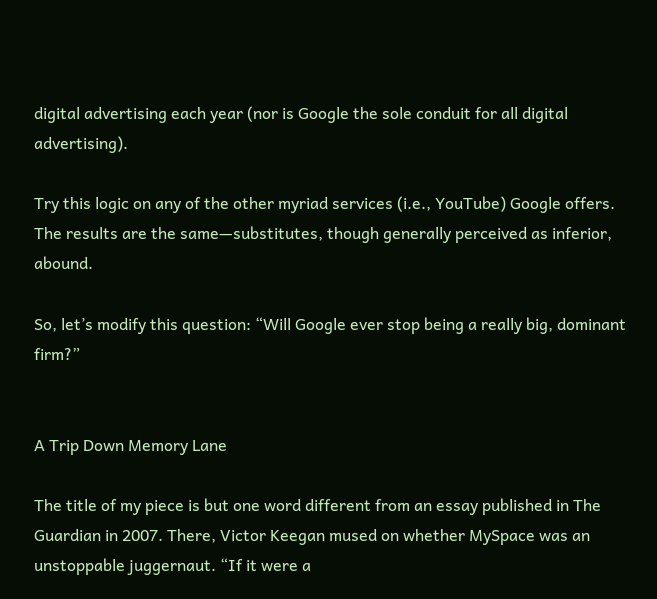digital advertising each year (nor is Google the sole conduit for all digital advertising).

Try this logic on any of the other myriad services (i.e., YouTube) Google offers. The results are the same—substitutes, though generally perceived as inferior, abound.

So, let’s modify this question: “Will Google ever stop being a really big, dominant firm?”


A Trip Down Memory Lane

The title of my piece is but one word different from an essay published in The Guardian in 2007. There, Victor Keegan mused on whether MySpace was an unstoppable juggernaut. “If it were a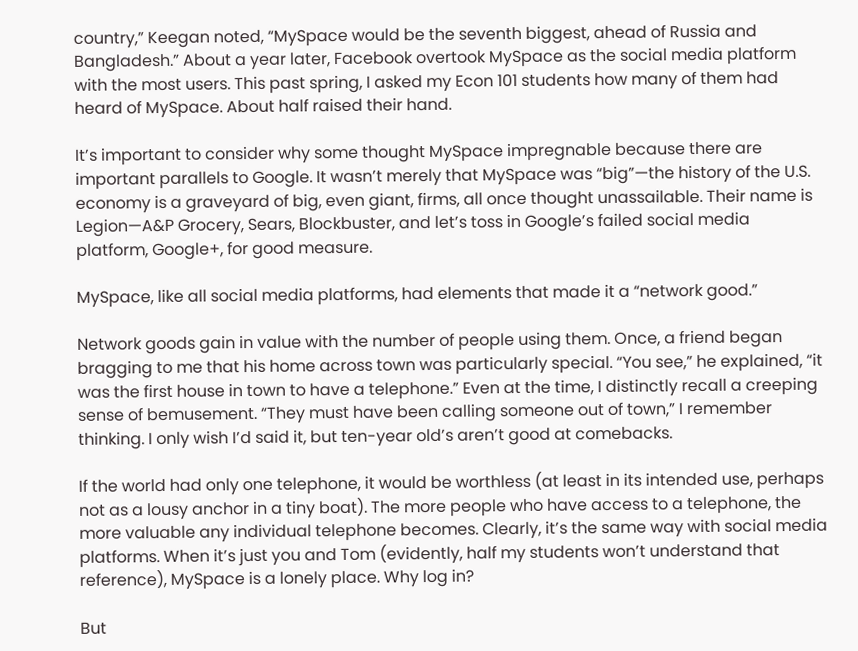country,” Keegan noted, “MySpace would be the seventh biggest, ahead of Russia and Bangladesh.” About a year later, Facebook overtook MySpace as the social media platform with the most users. This past spring, I asked my Econ 101 students how many of them had heard of MySpace. About half raised their hand.

It’s important to consider why some thought MySpace impregnable because there are important parallels to Google. It wasn’t merely that MySpace was “big”—the history of the U.S. economy is a graveyard of big, even giant, firms, all once thought unassailable. Their name is Legion—A&P Grocery, Sears, Blockbuster, and let’s toss in Google’s failed social media platform, Google+, for good measure.

MySpace, like all social media platforms, had elements that made it a “network good.”

Network goods gain in value with the number of people using them. Once, a friend began bragging to me that his home across town was particularly special. “You see,” he explained, “it was the first house in town to have a telephone.” Even at the time, I distinctly recall a creeping sense of bemusement. “They must have been calling someone out of town,” I remember thinking. I only wish I’d said it, but ten-year old’s aren’t good at comebacks.

If the world had only one telephone, it would be worthless (at least in its intended use, perhaps not as a lousy anchor in a tiny boat). The more people who have access to a telephone, the more valuable any individual telephone becomes. Clearly, it’s the same way with social media platforms. When it’s just you and Tom (evidently, half my students won’t understand that reference), MySpace is a lonely place. Why log in?

But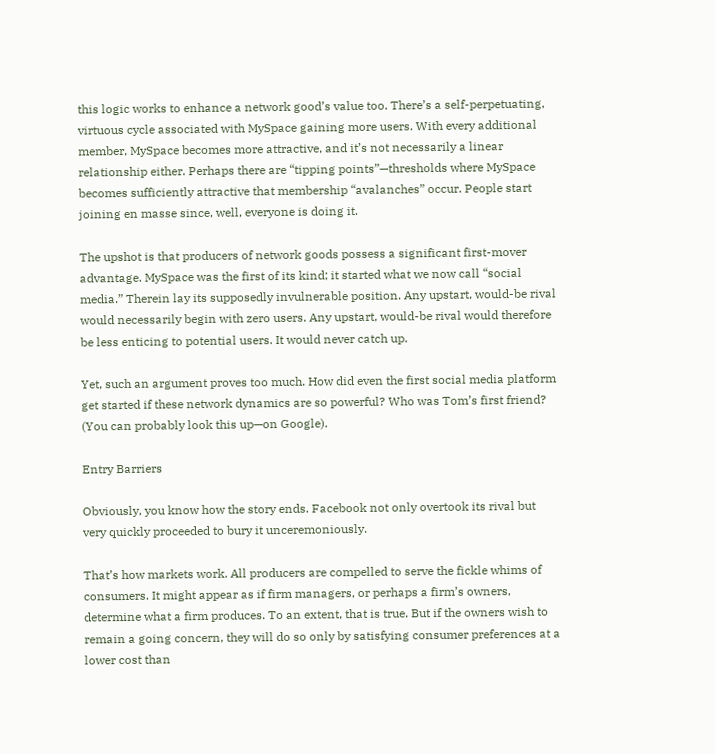this logic works to enhance a network good’s value too. There’s a self-perpetuating, virtuous cycle associated with MySpace gaining more users. With every additional member, MySpace becomes more attractive, and it’s not necessarily a linear relationship either. Perhaps there are “tipping points”—thresholds where MySpace becomes sufficiently attractive that membership “avalanches” occur. People start joining en masse since, well, everyone is doing it.

The upshot is that producers of network goods possess a significant first-mover advantage. MySpace was the first of its kind; it started what we now call “social media.” Therein lay its supposedly invulnerable position. Any upstart, would-be rival would necessarily begin with zero users. Any upstart, would-be rival would therefore be less enticing to potential users. It would never catch up.

Yet, such an argument proves too much. How did even the first social media platform get started if these network dynamics are so powerful? Who was Tom’s first friend? (You can probably look this up—on Google).

Entry Barriers

Obviously, you know how the story ends. Facebook not only overtook its rival but very quickly proceeded to bury it unceremoniously.

That’s how markets work. All producers are compelled to serve the fickle whims of consumers. It might appear as if firm managers, or perhaps a firm’s owners, determine what a firm produces. To an extent, that is true. But if the owners wish to remain a going concern, they will do so only by satisfying consumer preferences at a lower cost than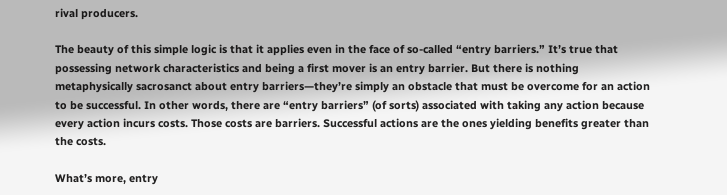rival producers.

The beauty of this simple logic is that it applies even in the face of so-called “entry barriers.” It’s true that possessing network characteristics and being a first mover is an entry barrier. But there is nothing metaphysically sacrosanct about entry barriers—they’re simply an obstacle that must be overcome for an action to be successful. In other words, there are “entry barriers” (of sorts) associated with taking any action because every action incurs costs. Those costs are barriers. Successful actions are the ones yielding benefits greater than the costs.

What’s more, entry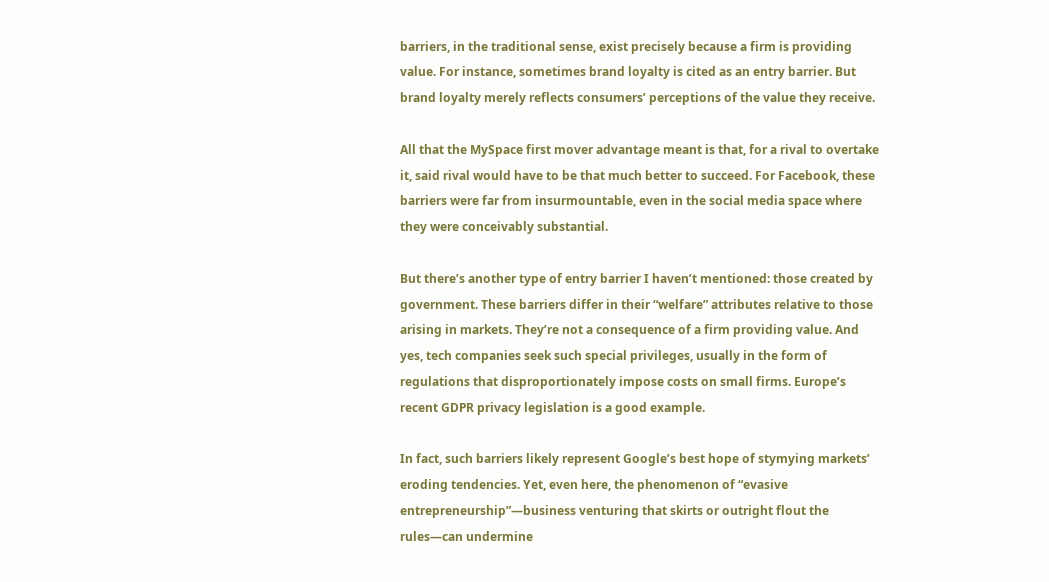barriers, in the traditional sense, exist precisely because a firm is providing value. For instance, sometimes brand loyalty is cited as an entry barrier. But brand loyalty merely reflects consumers’ perceptions of the value they receive.

All that the MySpace first mover advantage meant is that, for a rival to overtake it, said rival would have to be that much better to succeed. For Facebook, these barriers were far from insurmountable, even in the social media space where they were conceivably substantial.

But there’s another type of entry barrier I haven’t mentioned: those created by government. These barriers differ in their “welfare” attributes relative to those arising in markets. They’re not a consequence of a firm providing value. And yes, tech companies seek such special privileges, usually in the form of regulations that disproportionately impose costs on small firms. Europe’s recent GDPR privacy legislation is a good example.

In fact, such barriers likely represent Google’s best hope of stymying markets’ eroding tendencies. Yet, even here, the phenomenon of “evasive entrepreneurship”—business venturing that skirts or outright flout the rules—can undermine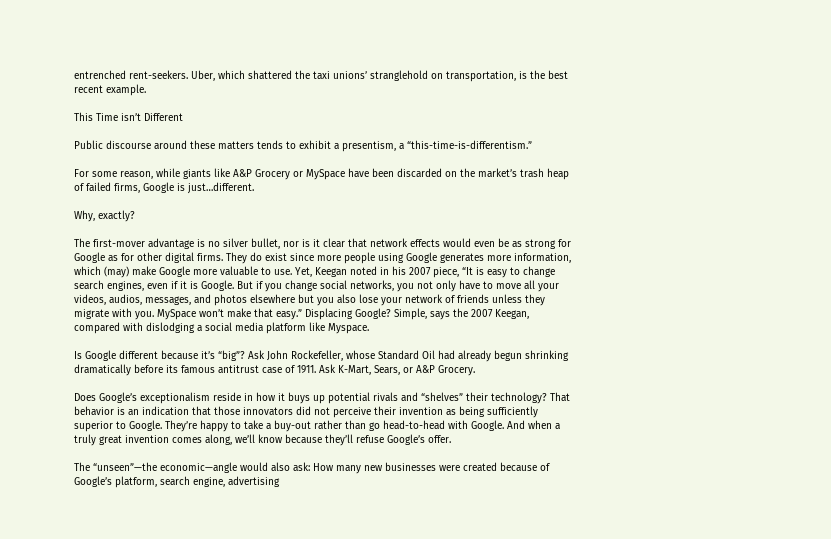entrenched rent-seekers. Uber, which shattered the taxi unions’ stranglehold on transportation, is the best recent example.

This Time isn’t Different

Public discourse around these matters tends to exhibit a presentism, a “this-time-is-differentism.”

For some reason, while giants like A&P Grocery or MySpace have been discarded on the market’s trash heap of failed firms, Google is just…different.

Why, exactly?

The first-mover advantage is no silver bullet, nor is it clear that network effects would even be as strong for Google as for other digital firms. They do exist since more people using Google generates more information, which (may) make Google more valuable to use. Yet, Keegan noted in his 2007 piece, “It is easy to change search engines, even if it is Google. But if you change social networks, you not only have to move all your videos, audios, messages, and photos elsewhere but you also lose your network of friends unless they migrate with you. MySpace won’t make that easy.” Displacing Google? Simple, says the 2007 Keegan, compared with dislodging a social media platform like Myspace.

Is Google different because it’s “big”? Ask John Rockefeller, whose Standard Oil had already begun shrinking dramatically before its famous antitrust case of 1911. Ask K-Mart, Sears, or A&P Grocery.

Does Google’s exceptionalism reside in how it buys up potential rivals and “shelves” their technology? That behavior is an indication that those innovators did not perceive their invention as being sufficiently superior to Google. They’re happy to take a buy-out rather than go head-to-head with Google. And when a truly great invention comes along, we’ll know because they’ll refuse Google’s offer.

The “unseen”—the economic—angle would also ask: How many new businesses were created because of Google’s platform, search engine, advertising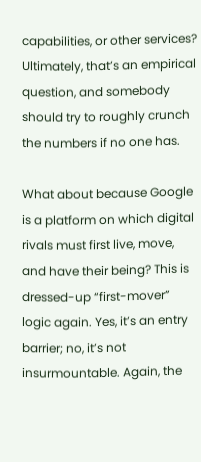capabilities, or other services? Ultimately, that’s an empirical question, and somebody should try to roughly crunch the numbers if no one has.

What about because Google is a platform on which digital rivals must first live, move, and have their being? This is dressed-up “first-mover” logic again. Yes, it’s an entry barrier; no, it’s not insurmountable. Again, the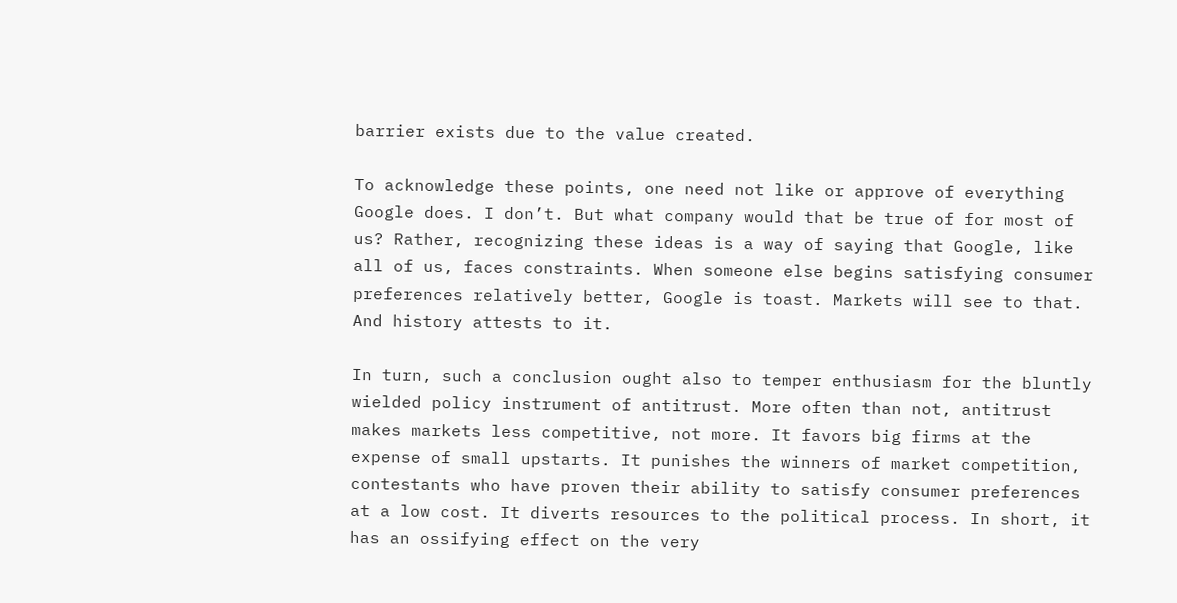barrier exists due to the value created.

To acknowledge these points, one need not like or approve of everything Google does. I don’t. But what company would that be true of for most of us? Rather, recognizing these ideas is a way of saying that Google, like all of us, faces constraints. When someone else begins satisfying consumer preferences relatively better, Google is toast. Markets will see to that. And history attests to it.

In turn, such a conclusion ought also to temper enthusiasm for the bluntly wielded policy instrument of antitrust. More often than not, antitrust makes markets less competitive, not more. It favors big firms at the expense of small upstarts. It punishes the winners of market competition, contestants who have proven their ability to satisfy consumer preferences at a low cost. It diverts resources to the political process. In short, it has an ossifying effect on the very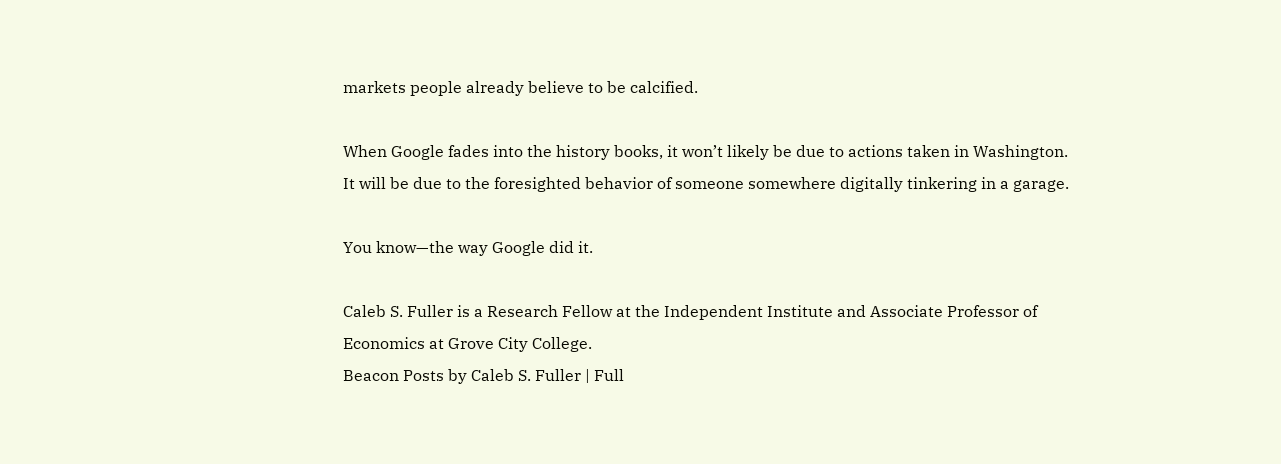markets people already believe to be calcified.

When Google fades into the history books, it won’t likely be due to actions taken in Washington. It will be due to the foresighted behavior of someone somewhere digitally tinkering in a garage.

You know—the way Google did it.

Caleb S. Fuller is a Research Fellow at the Independent Institute and Associate Professor of Economics at Grove City College.
Beacon Posts by Caleb S. Fuller | Full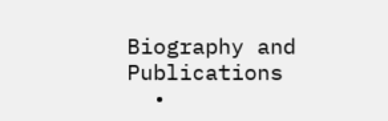Biography and Publications
  •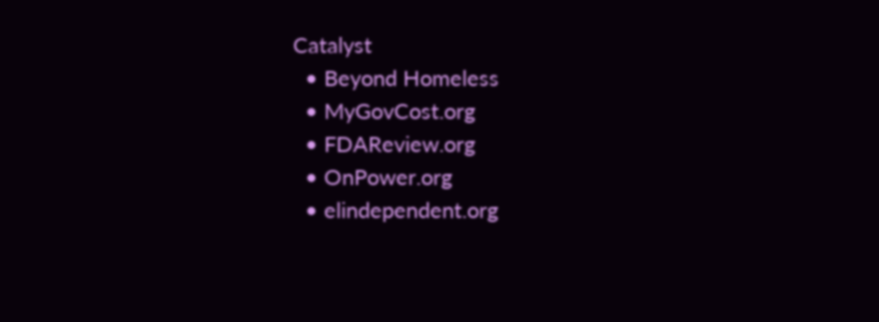Catalyst
  • Beyond Homeless
  • MyGovCost.org
  • FDAReview.org
  • OnPower.org
  • elindependent.org